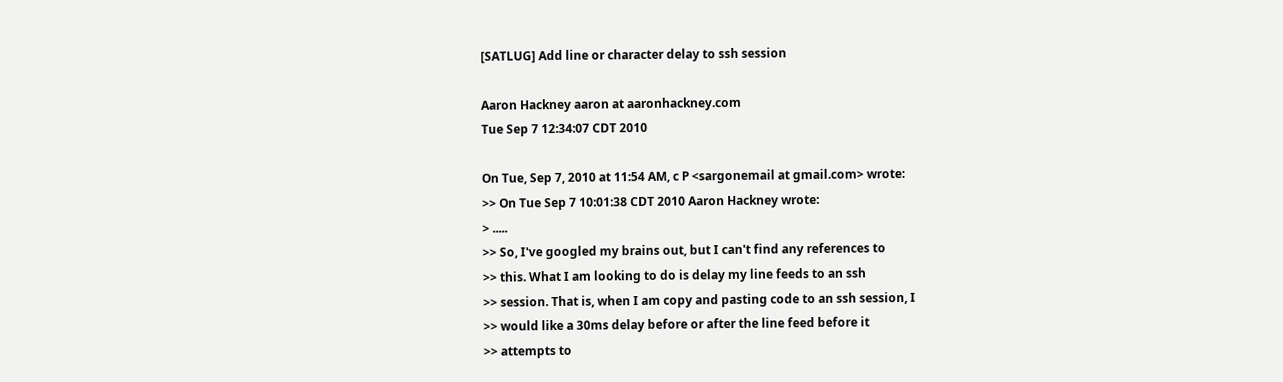[SATLUG] Add line or character delay to ssh session

Aaron Hackney aaron at aaronhackney.com
Tue Sep 7 12:34:07 CDT 2010

On Tue, Sep 7, 2010 at 11:54 AM, c P <sargonemail at gmail.com> wrote:
>> On Tue Sep 7 10:01:38 CDT 2010 Aaron Hackney wrote:
> .....
>> So, I've googled my brains out, but I can't find any references to
>> this. What I am looking to do is delay my line feeds to an ssh
>> session. That is, when I am copy and pasting code to an ssh session, I
>> would like a 30ms delay before or after the line feed before it
>> attempts to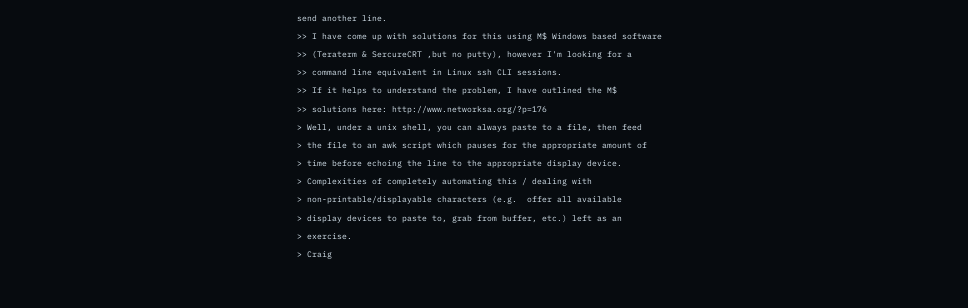send another line.
>> I have come up with solutions for this using M$ Windows based software
>> (Teraterm & SercureCRT ,but no putty), however I'm looking for a
>> command line equivalent in Linux ssh CLI sessions.
>> If it helps to understand the problem, I have outlined the M$
>> solutions here: http://www.networksa.org/?p=176
> Well, under a unix shell, you can always paste to a file, then feed
> the file to an awk script which pauses for the appropriate amount of
> time before echoing the line to the appropriate display device.
> Complexities of completely automating this / dealing with
> non-printable/displayable characters (e.g.  offer all available
> display devices to paste to, grab from buffer, etc.) left as an
> exercise.
> Craig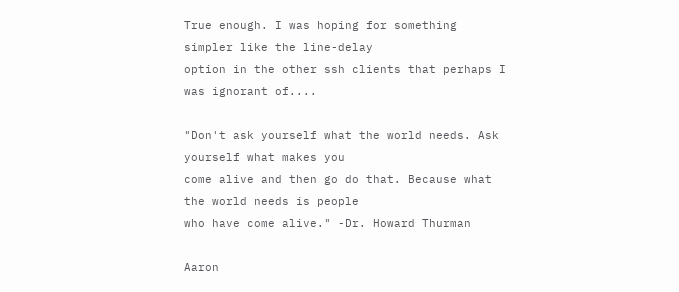True enough. I was hoping for something simpler like the line-delay
option in the other ssh clients that perhaps I was ignorant of....

"Don't ask yourself what the world needs. Ask yourself what makes you
come alive and then go do that. Because what the world needs is people
who have come alive." -Dr. Howard Thurman

Aaron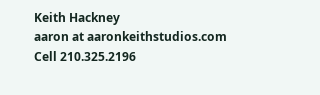Keith Hackney
aaron at aaronkeithstudios.com
Cell 210.325.2196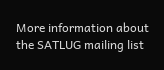More information about the SATLUG mailing list